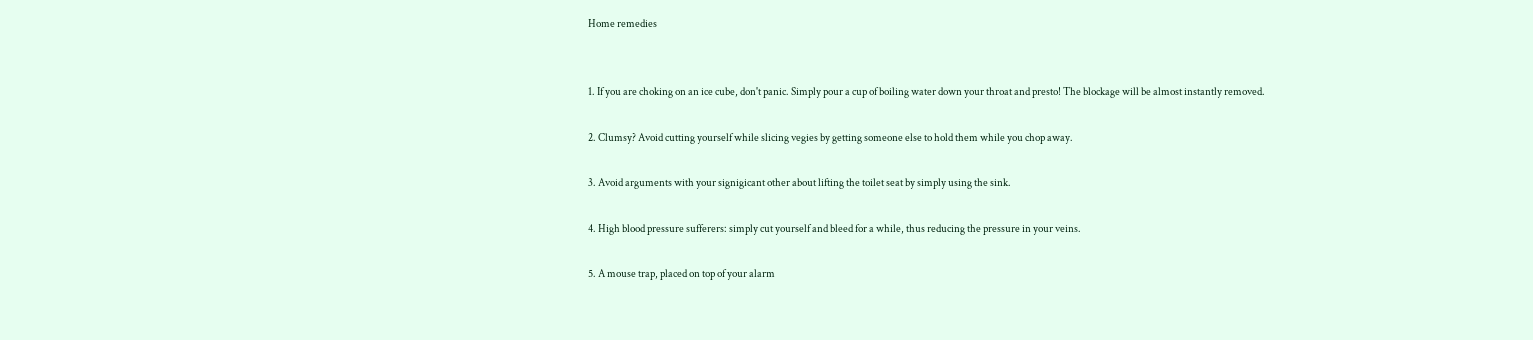Home remedies


1. If you are choking on an ice cube, don't panic. Simply pour a cup of boiling water down your throat and presto! The blockage will be almost instantly removed.

2. Clumsy? Avoid cutting yourself while slicing vegies by getting someone else to hold them while you chop away.

3. Avoid arguments with your signigicant other about lifting the toilet seat by simply using the sink.

4. High blood pressure sufferers: simply cut yourself and bleed for a while, thus reducing the pressure in your veins.

5. A mouse trap, placed on top of your alarm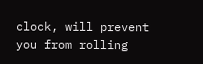clock, will prevent you from rolling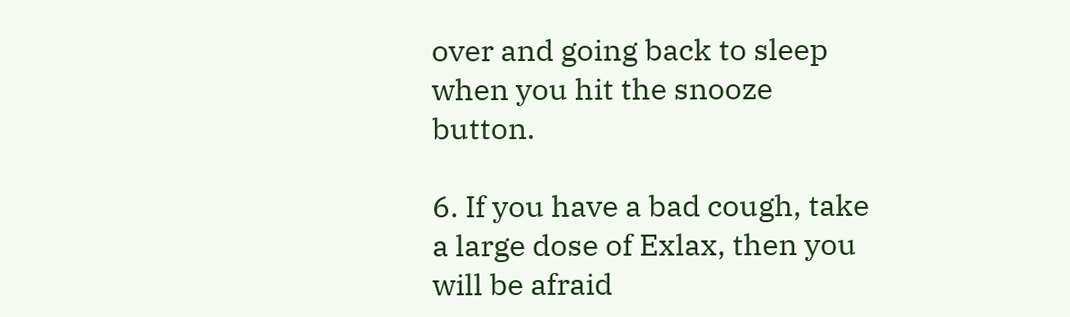over and going back to sleep when you hit the snooze button.

6. If you have a bad cough, take a large dose of Exlax, then you will be afraid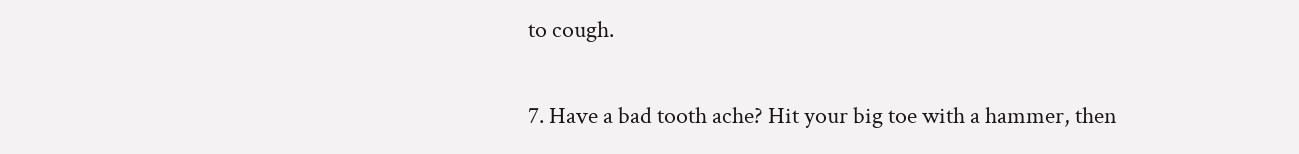to cough.

7. Have a bad tooth ache? Hit your big toe with a hammer, then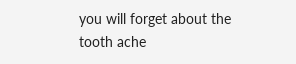you will forget about the tooth ache